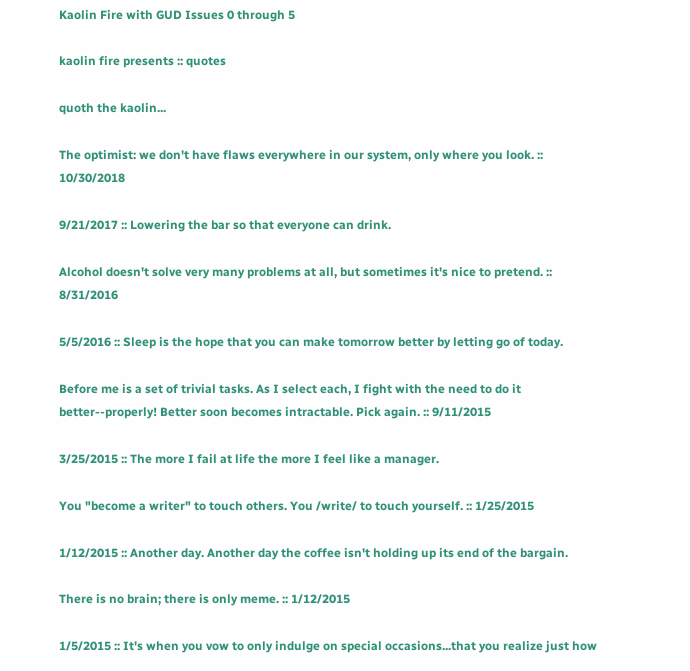Kaolin Fire with GUD Issues 0 through 5

kaolin fire presents :: quotes

quoth the kaolin...

The optimist: we don't have flaws everywhere in our system, only where you look. :: 10/30/2018

9/21/2017 :: Lowering the bar so that everyone can drink.

Alcohol doesn't solve very many problems at all, but sometimes it's nice to pretend. :: 8/31/2016

5/5/2016 :: Sleep is the hope that you can make tomorrow better by letting go of today.

Before me is a set of trivial tasks. As I select each, I fight with the need to do it better--properly! Better soon becomes intractable. Pick again. :: 9/11/2015

3/25/2015 :: The more I fail at life the more I feel like a manager.

You "become a writer" to touch others. You /write/ to touch yourself. :: 1/25/2015

1/12/2015 :: Another day. Another day the coffee isn't holding up its end of the bargain.

There is no brain; there is only meme. :: 1/12/2015

1/5/2015 :: It's when you vow to only indulge on special occasions...that you realize just how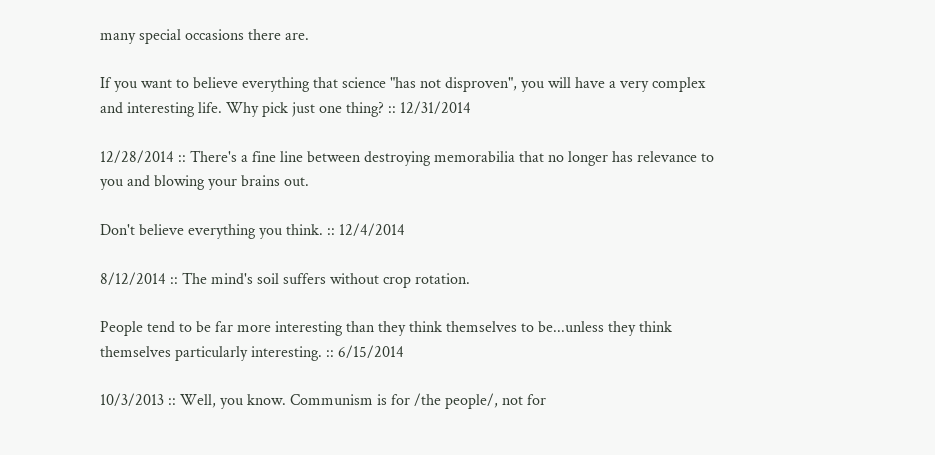many special occasions there are.

If you want to believe everything that science "has not disproven", you will have a very complex and interesting life. Why pick just one thing? :: 12/31/2014

12/28/2014 :: There's a fine line between destroying memorabilia that no longer has relevance to you and blowing your brains out.

Don't believe everything you think. :: 12/4/2014

8/12/2014 :: The mind's soil suffers without crop rotation.

People tend to be far more interesting than they think themselves to be...unless they think themselves particularly interesting. :: 6/15/2014

10/3/2013 :: Well, you know. Communism is for /the people/, not for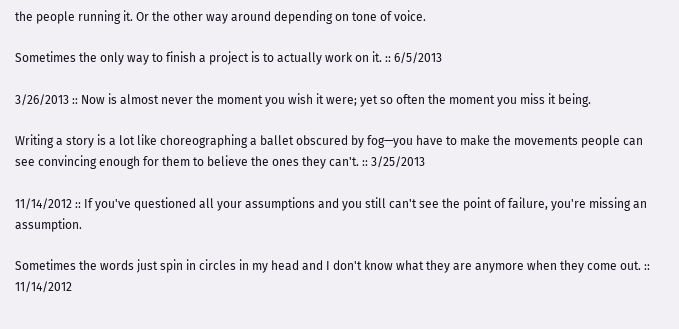the people running it. Or the other way around depending on tone of voice.

Sometimes the only way to finish a project is to actually work on it. :: 6/5/2013

3/26/2013 :: Now is almost never the moment you wish it were; yet so often the moment you miss it being.

Writing a story is a lot like choreographing a ballet obscured by fog—you have to make the movements people can see convincing enough for them to believe the ones they can't. :: 3/25/2013

11/14/2012 :: If you've questioned all your assumptions and you still can't see the point of failure, you're missing an assumption.

Sometimes the words just spin in circles in my head and I don't know what they are anymore when they come out. :: 11/14/2012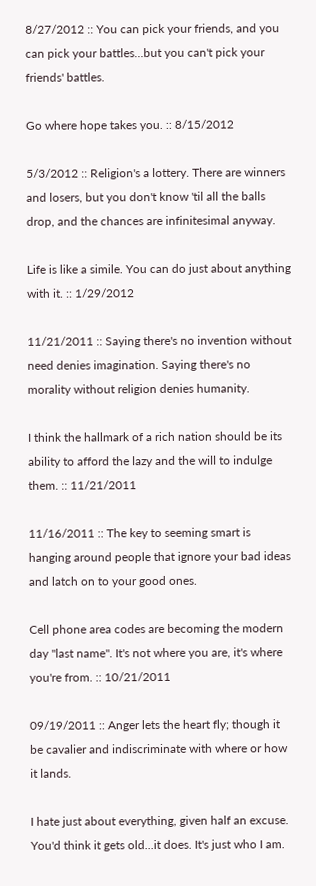8/27/2012 :: You can pick your friends, and you can pick your battles…but you can't pick your friends' battles.

Go where hope takes you. :: 8/15/2012

5/3/2012 :: Religion's a lottery. There are winners and losers, but you don't know 'til all the balls drop, and the chances are infinitesimal anyway.

Life is like a simile. You can do just about anything with it. :: 1/29/2012

11/21/2011 :: Saying there's no invention without need denies imagination. Saying there's no morality without religion denies humanity.

I think the hallmark of a rich nation should be its ability to afford the lazy and the will to indulge them. :: 11/21/2011

11/16/2011 :: The key to seeming smart is hanging around people that ignore your bad ideas and latch on to your good ones.

Cell phone area codes are becoming the modern day "last name". It's not where you are, it's where you're from. :: 10/21/2011

09/19/2011 :: Anger lets the heart fly; though it be cavalier and indiscriminate with where or how it lands.

I hate just about everything, given half an excuse. You'd think it gets old...it does. It's just who I am.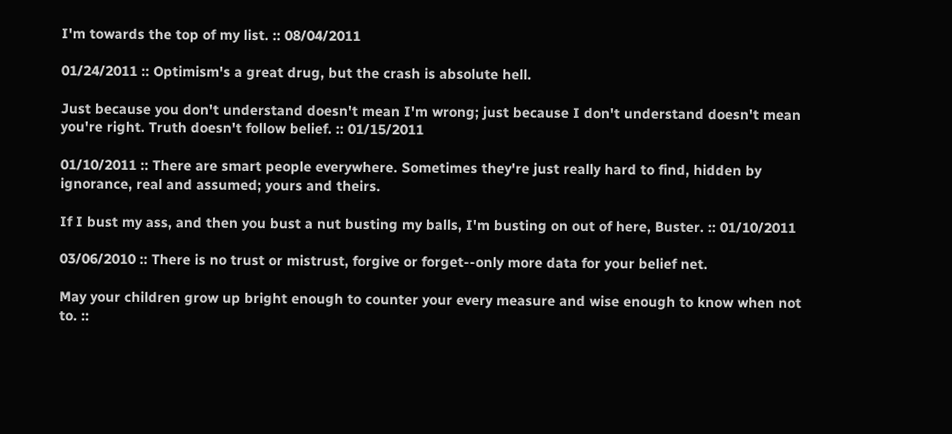I'm towards the top of my list. :: 08/04/2011

01/24/2011 :: Optimism's a great drug, but the crash is absolute hell.

Just because you don't understand doesn't mean I'm wrong; just because I don't understand doesn't mean you're right. Truth doesn't follow belief. :: 01/15/2011

01/10/2011 :: There are smart people everywhere. Sometimes they're just really hard to find, hidden by ignorance, real and assumed; yours and theirs.

If I bust my ass, and then you bust a nut busting my balls, I'm busting on out of here, Buster. :: 01/10/2011

03/06/2010 :: There is no trust or mistrust, forgive or forget--only more data for your belief net.

May your children grow up bright enough to counter your every measure and wise enough to know when not to. ::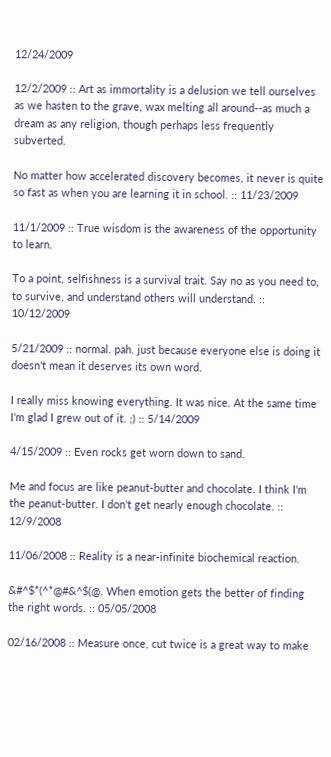12/24/2009

12/2/2009 :: Art as immortality is a delusion we tell ourselves as we hasten to the grave, wax melting all around--as much a dream as any religion, though perhaps less frequently subverted.

No matter how accelerated discovery becomes, it never is quite so fast as when you are learning it in school. :: 11/23/2009

11/1/2009 :: True wisdom is the awareness of the opportunity to learn.

To a point, selfishness is a survival trait. Say no as you need to, to survive, and understand others will understand. :: 10/12/2009

5/21/2009 :: normal. pah. just because everyone else is doing it doesn't mean it deserves its own word.

I really miss knowing everything. It was nice. At the same time I'm glad I grew out of it. ;) :: 5/14/2009

4/15/2009 :: Even rocks get worn down to sand.

Me and focus are like peanut-butter and chocolate. I think I'm the peanut-butter. I don't get nearly enough chocolate. :: 12/9/2008

11/06/2008 :: Reality is a near-infinite biochemical reaction.

&#^$*(^*@#&^$(@. When emotion gets the better of finding the right words. :: 05/05/2008

02/16/2008 :: Measure once, cut twice is a great way to make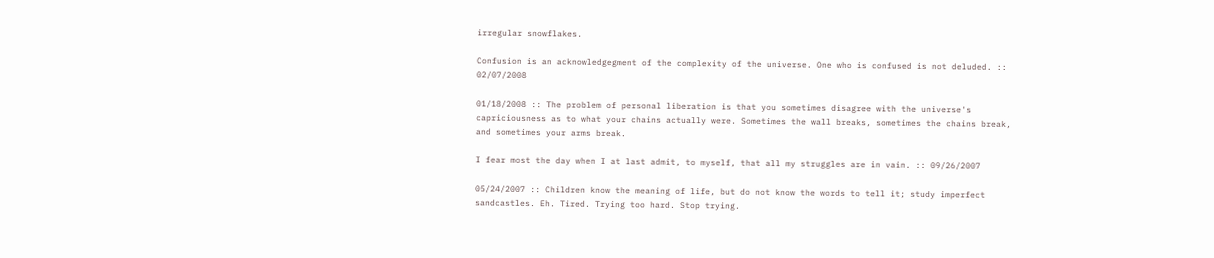irregular snowflakes.

Confusion is an acknowledgegment of the complexity of the universe. One who is confused is not deluded. :: 02/07/2008

01/18/2008 :: The problem of personal liberation is that you sometimes disagree with the universe's capriciousness as to what your chains actually were. Sometimes the wall breaks, sometimes the chains break, and sometimes your arms break.

I fear most the day when I at last admit, to myself, that all my struggles are in vain. :: 09/26/2007

05/24/2007 :: Children know the meaning of life, but do not know the words to tell it; study imperfect sandcastles. Eh. Tired. Trying too hard. Stop trying.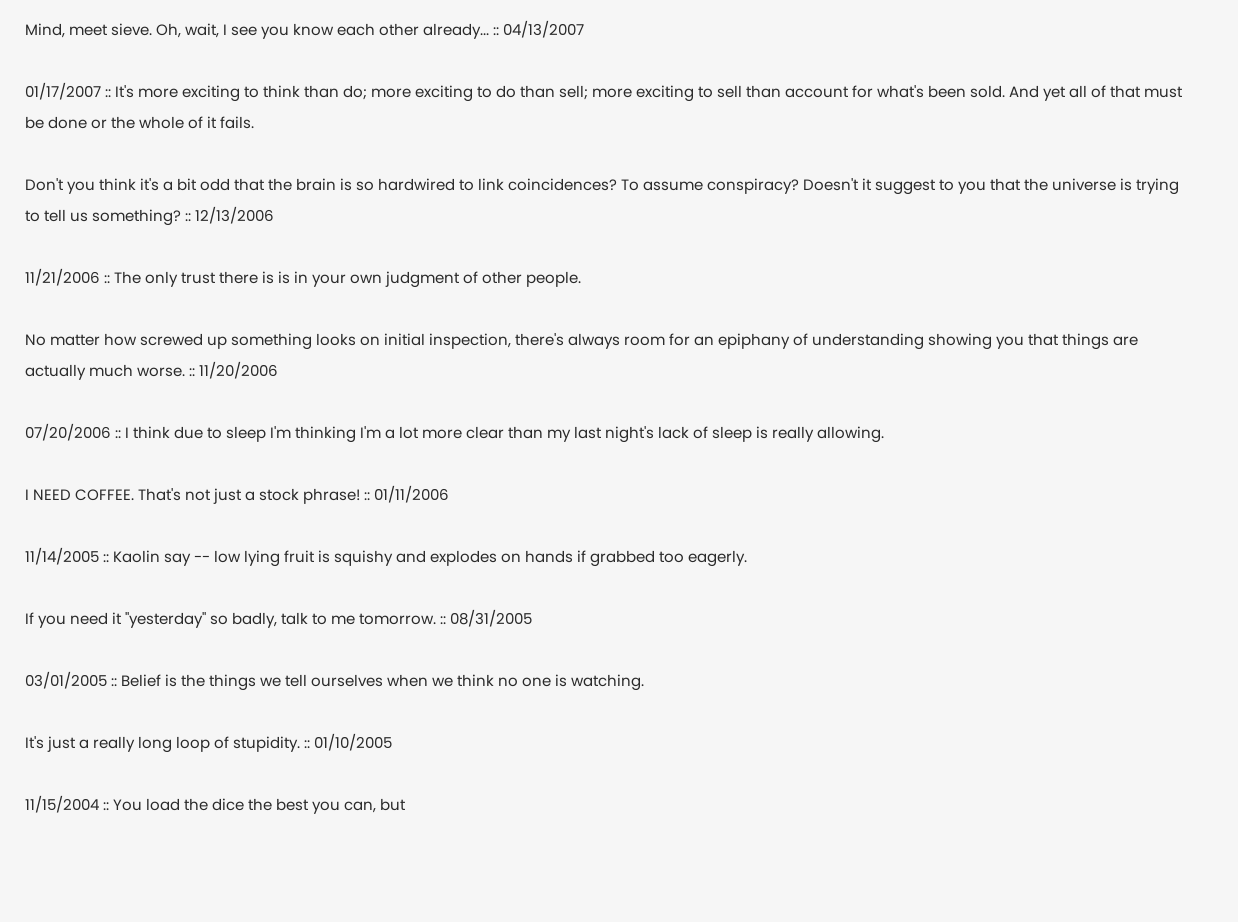Mind, meet sieve. Oh, wait, I see you know each other already... :: 04/13/2007

01/17/2007 :: It's more exciting to think than do; more exciting to do than sell; more exciting to sell than account for what's been sold. And yet all of that must be done or the whole of it fails.

Don't you think it's a bit odd that the brain is so hardwired to link coincidences? To assume conspiracy? Doesn't it suggest to you that the universe is trying to tell us something? :: 12/13/2006

11/21/2006 :: The only trust there is is in your own judgment of other people.

No matter how screwed up something looks on initial inspection, there's always room for an epiphany of understanding showing you that things are actually much worse. :: 11/20/2006

07/20/2006 :: I think due to sleep I'm thinking I'm a lot more clear than my last night's lack of sleep is really allowing.

I NEED COFFEE. That's not just a stock phrase! :: 01/11/2006

11/14/2005 :: Kaolin say -- low lying fruit is squishy and explodes on hands if grabbed too eagerly.

If you need it "yesterday" so badly, talk to me tomorrow. :: 08/31/2005

03/01/2005 :: Belief is the things we tell ourselves when we think no one is watching.

It's just a really long loop of stupidity. :: 01/10/2005

11/15/2004 :: You load the dice the best you can, but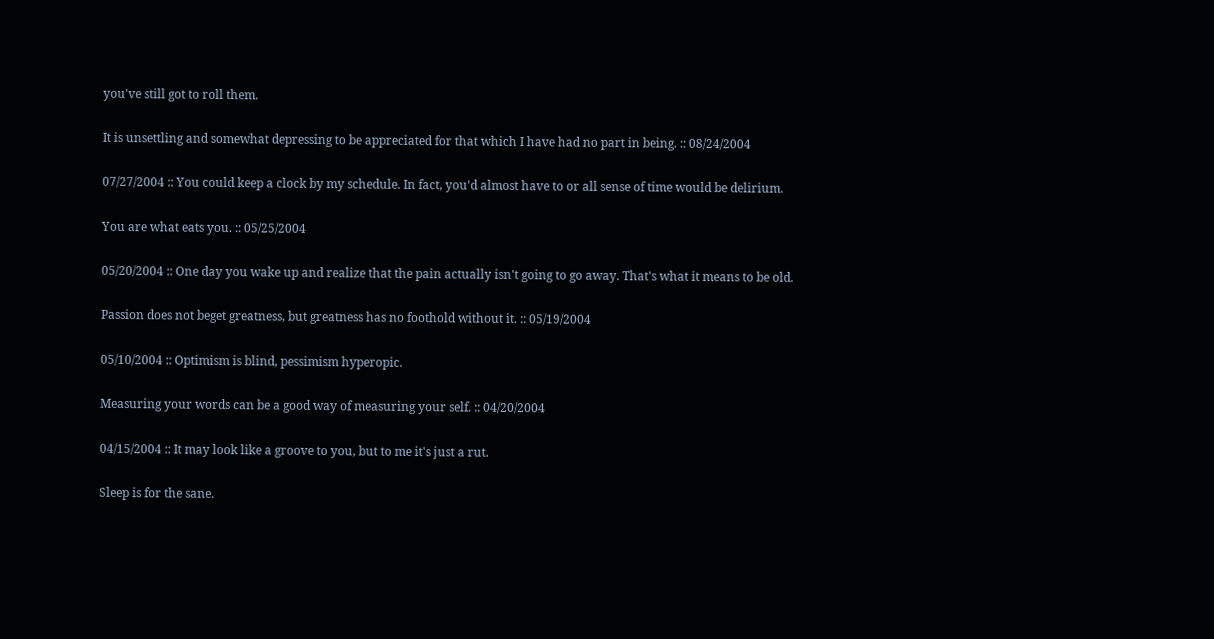you've still got to roll them.

It is unsettling and somewhat depressing to be appreciated for that which I have had no part in being. :: 08/24/2004

07/27/2004 :: You could keep a clock by my schedule. In fact, you'd almost have to or all sense of time would be delirium.

You are what eats you. :: 05/25/2004

05/20/2004 :: One day you wake up and realize that the pain actually isn't going to go away. That's what it means to be old.

Passion does not beget greatness, but greatness has no foothold without it. :: 05/19/2004

05/10/2004 :: Optimism is blind, pessimism hyperopic.

Measuring your words can be a good way of measuring your self. :: 04/20/2004

04/15/2004 :: It may look like a groove to you, but to me it's just a rut.

Sleep is for the sane.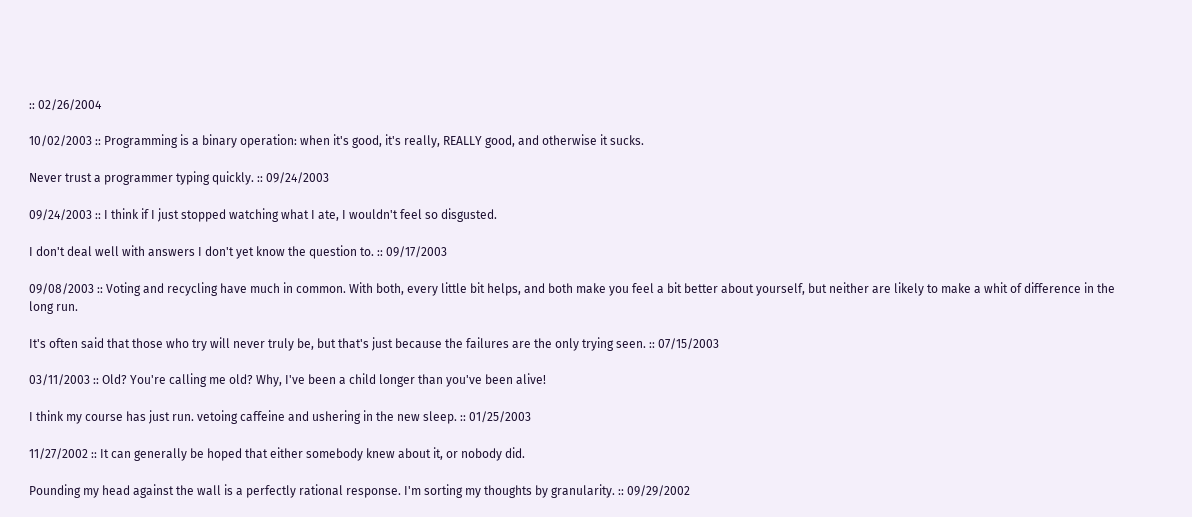:: 02/26/2004

10/02/2003 :: Programming is a binary operation: when it's good, it's really, REALLY good, and otherwise it sucks.

Never trust a programmer typing quickly. :: 09/24/2003

09/24/2003 :: I think if I just stopped watching what I ate, I wouldn't feel so disgusted.

I don't deal well with answers I don't yet know the question to. :: 09/17/2003

09/08/2003 :: Voting and recycling have much in common. With both, every little bit helps, and both make you feel a bit better about yourself, but neither are likely to make a whit of difference in the long run.

It's often said that those who try will never truly be, but that's just because the failures are the only trying seen. :: 07/15/2003

03/11/2003 :: Old? You're calling me old? Why, I've been a child longer than you've been alive!

I think my course has just run. vetoing caffeine and ushering in the new sleep. :: 01/25/2003

11/27/2002 :: It can generally be hoped that either somebody knew about it, or nobody did.

Pounding my head against the wall is a perfectly rational response. I'm sorting my thoughts by granularity. :: 09/29/2002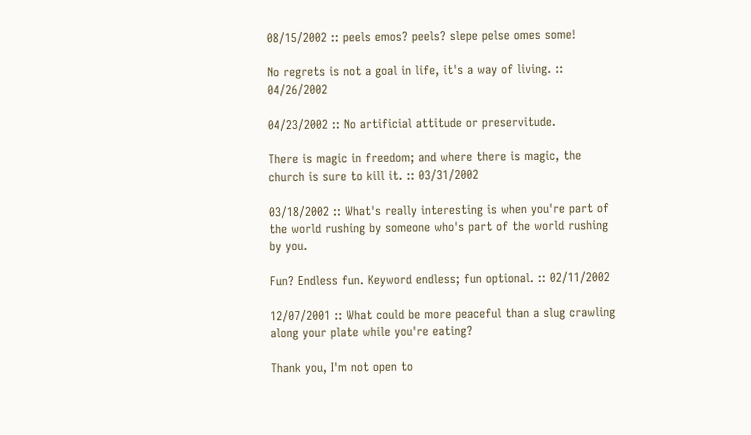08/15/2002 :: peels emos? peels? slepe pelse omes some!

No regrets is not a goal in life, it's a way of living. :: 04/26/2002

04/23/2002 :: No artificial attitude or preservitude.

There is magic in freedom; and where there is magic, the church is sure to kill it. :: 03/31/2002

03/18/2002 :: What's really interesting is when you're part of the world rushing by someone who's part of the world rushing by you.

Fun? Endless fun. Keyword endless; fun optional. :: 02/11/2002

12/07/2001 :: What could be more peaceful than a slug crawling along your plate while you're eating?

Thank you, I'm not open to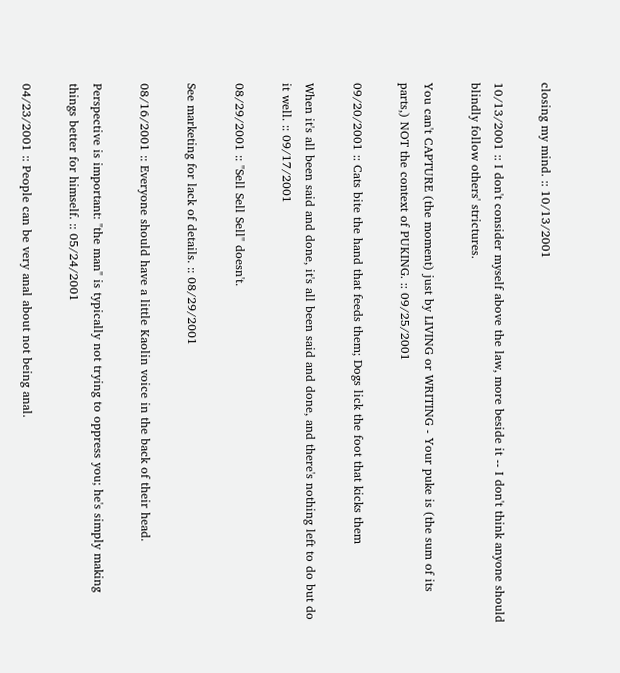closing my mind. :: 10/13/2001

10/13/2001 :: I don't consider myself above the law, more beside it -- I don't think anyone should blindly follow others' strictures.

You can't CAPTURE (the moment) just by LIVING or WRITING - Your puke is (the sum of its parts,) NOT the context of PUKING. :: 09/25/2001

09/20/2001 :: Cats bite the hand that feeds them; Dogs lick the foot that kicks them

When it's all been said and done, it's all been said and done, and there's nothing left to do but do it well. :: 09/17/2001

08/29/2001 :: "Sell Sell Sell" doesn't.

See marketing for lack of details. :: 08/29/2001

08/16/2001 :: Everyone should have a little Kaolin voice in the back of their head.

Perspective is important: "the man" is typically not trying to oppress you; he's simply making things better for himself. :: 05/24/2001

04/23/2001 :: People can be very anal about not being anal.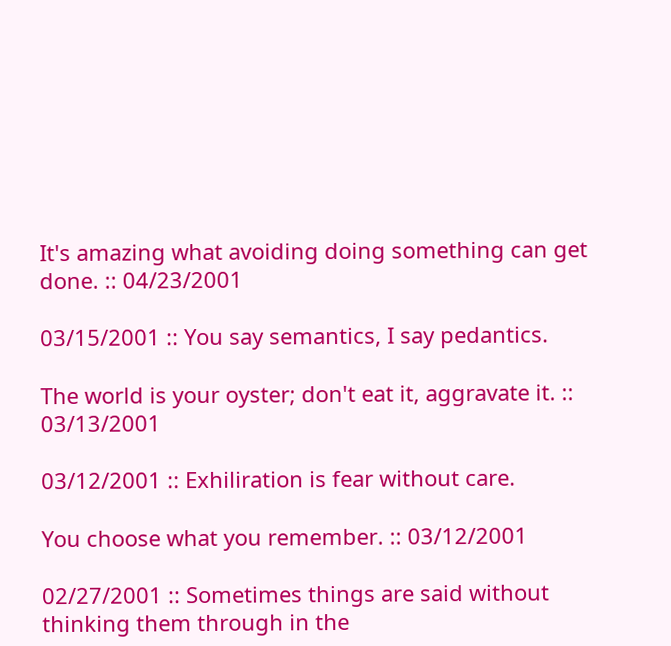It's amazing what avoiding doing something can get done. :: 04/23/2001

03/15/2001 :: You say semantics, I say pedantics.

The world is your oyster; don't eat it, aggravate it. :: 03/13/2001

03/12/2001 :: Exhiliration is fear without care.

You choose what you remember. :: 03/12/2001

02/27/2001 :: Sometimes things are said without thinking them through in the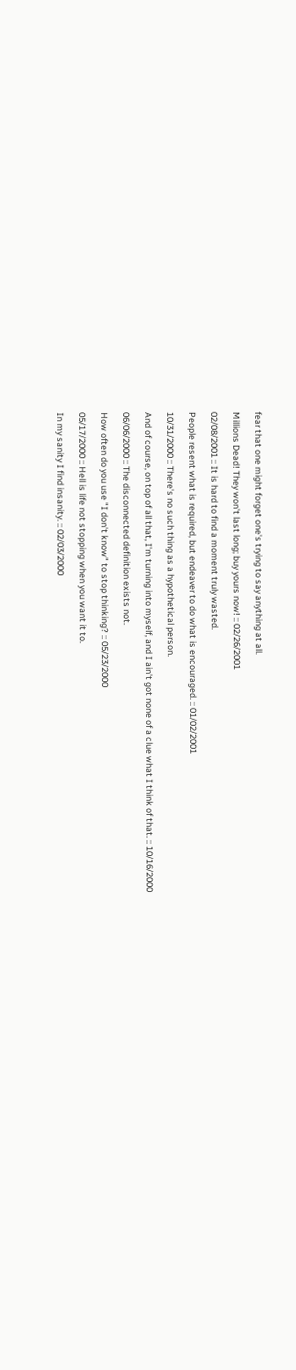fear that one might forget one's trying to say anything at all.

Millions Dead! They won't last long; buy yours now! :: 02/26/2001

02/08/2001 :: It is hard to find a moment truly wasted.

People resent what is required, but endeaver to do what is encouraged. :: 01/02/2001

10/31/2000 :: There's no such thing as a hypothetical person.

And of course, on top of all that, I'm turning into myself, and I ain't got none of a clue what I think of that. :: 10/16/2000

06/06/2000 :: The disconnected definition exists not.

How often do you use "I don't know" to stop thinking? :: 05/23/2000

05/17/2000 :: Hell is life not stopping when you want it to.

In my sanity I find insanity. :: 02/03/2000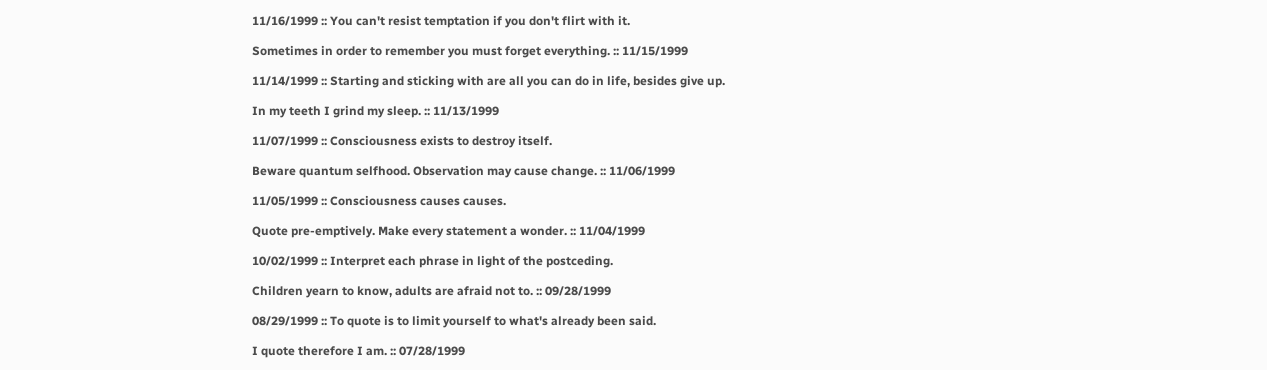11/16/1999 :: You can't resist temptation if you don't flirt with it.

Sometimes in order to remember you must forget everything. :: 11/15/1999

11/14/1999 :: Starting and sticking with are all you can do in life, besides give up.

In my teeth I grind my sleep. :: 11/13/1999

11/07/1999 :: Consciousness exists to destroy itself.

Beware quantum selfhood. Observation may cause change. :: 11/06/1999

11/05/1999 :: Consciousness causes causes.

Quote pre-emptively. Make every statement a wonder. :: 11/04/1999

10/02/1999 :: Interpret each phrase in light of the postceding.

Children yearn to know, adults are afraid not to. :: 09/28/1999

08/29/1999 :: To quote is to limit yourself to what's already been said.

I quote therefore I am. :: 07/28/1999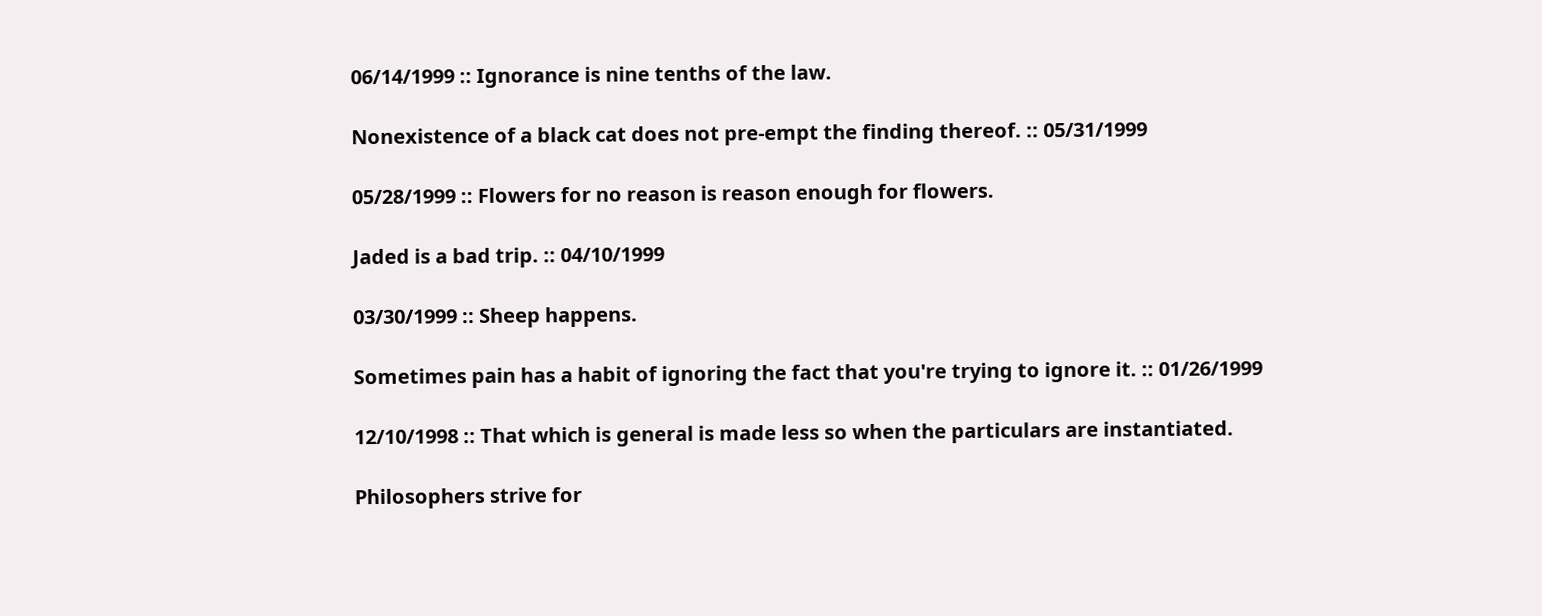06/14/1999 :: Ignorance is nine tenths of the law.

Nonexistence of a black cat does not pre-empt the finding thereof. :: 05/31/1999

05/28/1999 :: Flowers for no reason is reason enough for flowers.

Jaded is a bad trip. :: 04/10/1999

03/30/1999 :: Sheep happens.

Sometimes pain has a habit of ignoring the fact that you're trying to ignore it. :: 01/26/1999

12/10/1998 :: That which is general is made less so when the particulars are instantiated.

Philosophers strive for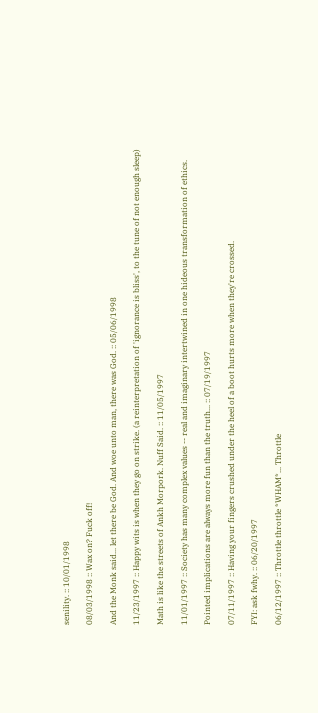senility. :: 10/01/1998

08/03/1998 :: Wax on? Fuck off!

And the Monk said... let there be God. And woe unto man, there was God. :: 05/06/1998

11/23/1997 :: Happy wits is when they go on strike. (a reinterpretation of 'ignorance is bliss', to the tune of not enough sleep)

Math is like the streets of Ankh Morpork. Nuff Said. :: 11/05/1997

11/01/1997 :: Society has many complex values -- real and imaginary intertwined in one hideous transformation of ethics.

Pointed implications are always more fun than the truth... :: 07/19/1997

07/11/1997 :: Having your fingers crushed under the heel of a boot hurts more when they're crossed.

FYI: ask fwhy. :: 06/20/1997

06/12/1997 :: Throttle throttle *WHAM*... Throttle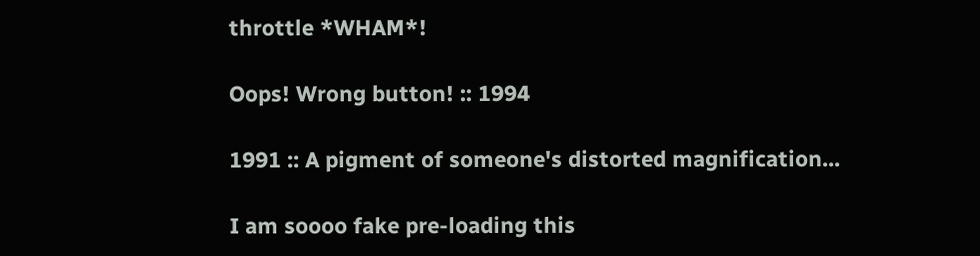throttle *WHAM*!

Oops! Wrong button! :: 1994

1991 :: A pigment of someone's distorted magnification...

I am soooo fake pre-loading this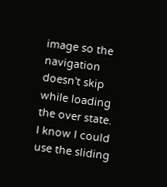image so the navigation doesn't skip while loading the over state.  I know I could use the sliding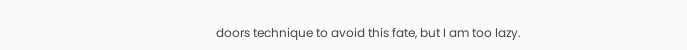doors technique to avoid this fate, but I am too lazy.